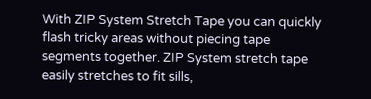With ZIP System Stretch Tape you can quickly flash tricky areas without piecing tape segments together. ZIP System stretch tape easily stretches to fit sills,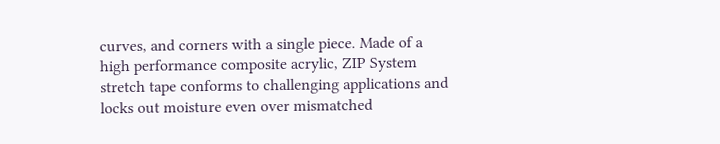curves, and corners with a single piece. Made of a high performance composite acrylic, ZIP System stretch tape conforms to challenging applications and locks out moisture even over mismatched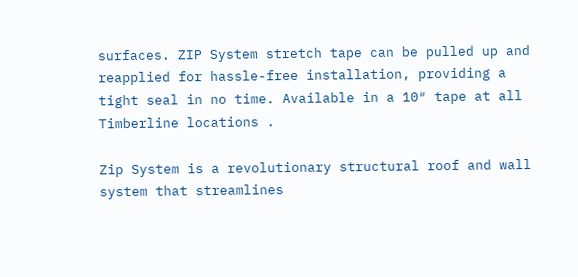surfaces. ZIP System stretch tape can be pulled up and reapplied for hassle-free installation, providing a tight seal in no time. Available in a 10″ tape at all Timberline locations .

Zip System is a revolutionary structural roof and wall system that streamlines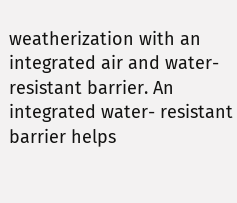weatherization with an integrated air and water- resistant barrier. An integrated water- resistant barrier helps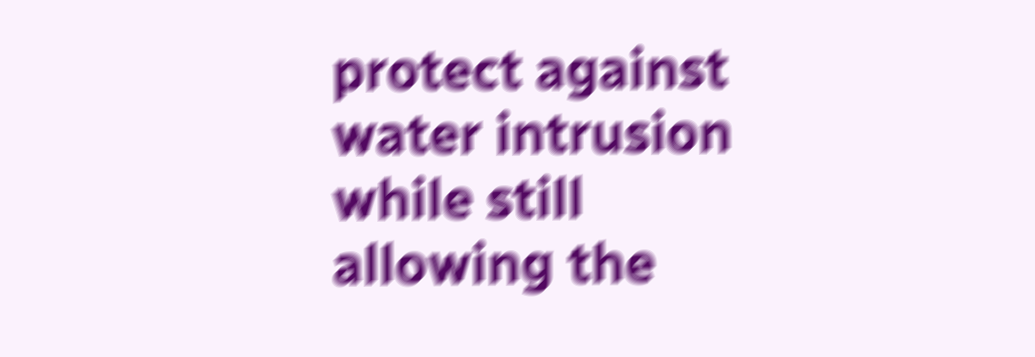protect against water intrusion while still allowing the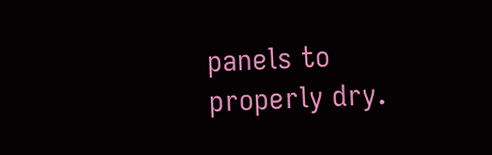panels to properly dry.